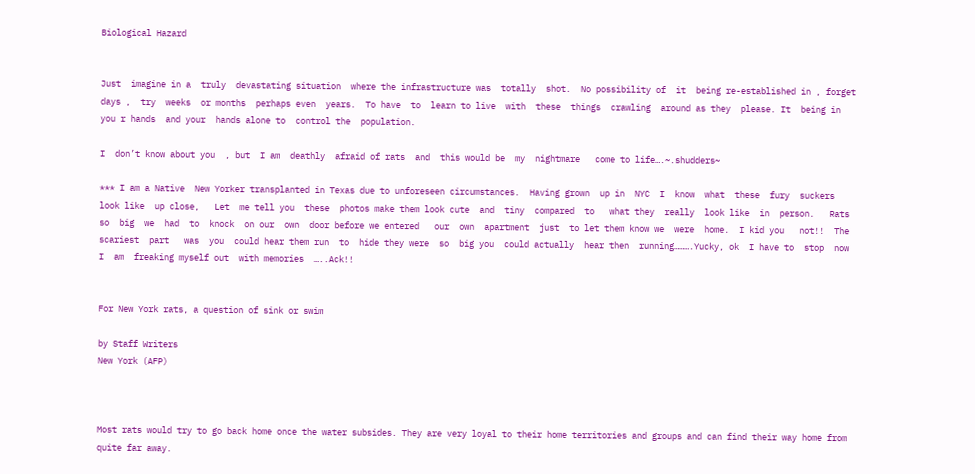Biological Hazard


Just  imagine in a  truly  devastating situation  where the infrastructure was  totally  shot.  No possibility of  it  being re-established in , forget   days ,  try  weeks  or months  perhaps even  years.  To have  to  learn to live  with  these  things  crawling  around as they  please. It  being in you r hands  and your  hands alone to  control the  population.

I  don’t know about you  , but  I am  deathly  afraid of rats  and  this would be  my  nightmare   come to life….~.shudders~

*** I am a Native  New Yorker transplanted in Texas due to unforeseen circumstances.  Having grown  up in  NYC  I  know  what  these  fury  suckers look like  up close,   Let  me tell you  these  photos make them look cute  and  tiny  compared  to   what they  really  look like  in  person.   Rats  so  big  we  had  to  knock  on our  own  door before we entered   our  own  apartment  just  to let them know we  were  home.  I kid you   not!!  The  scariest  part   was  you  could hear them run  to  hide they were  so  big you  could actually  hear then  running……….Yucky, ok  I have to  stop  now  I  am  freaking myself out  with memories  …..Ack!!


For New York rats, a question of sink or swim

by Staff Writers
New York (AFP)



Most rats would try to go back home once the water subsides. They are very loyal to their home territories and groups and can find their way home from quite far away.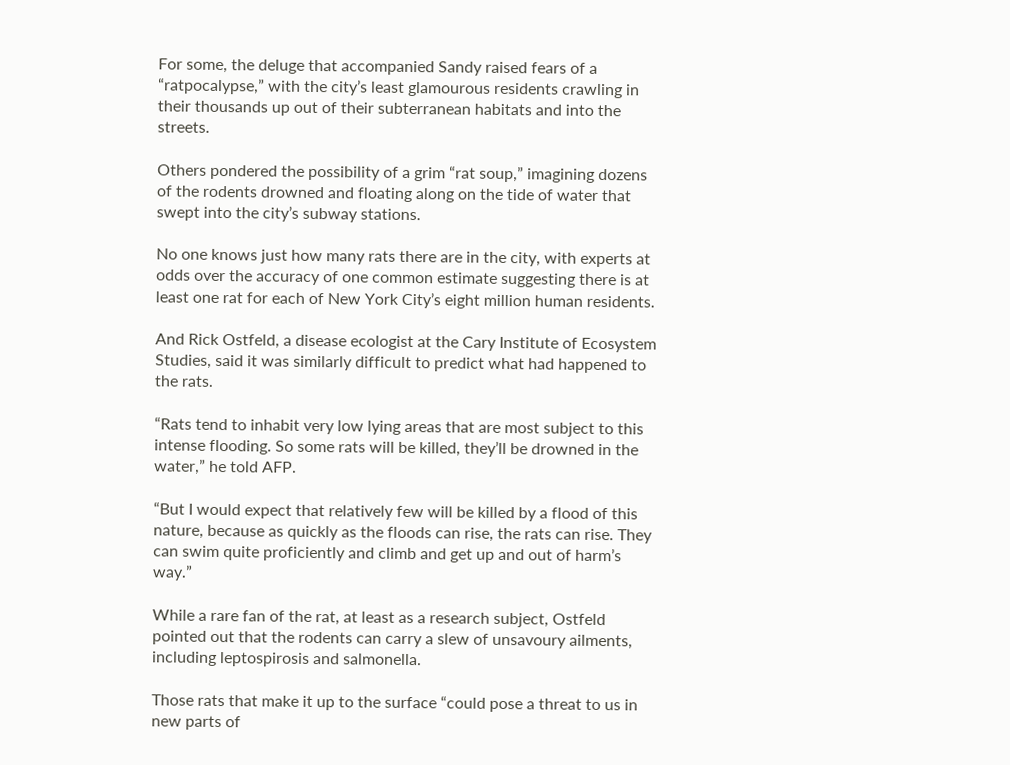For some, the deluge that accompanied Sandy raised fears of a “ratpocalypse,” with the city’s least glamourous residents crawling in their thousands up out of their subterranean habitats and into the streets.

Others pondered the possibility of a grim “rat soup,” imagining dozens of the rodents drowned and floating along on the tide of water that swept into the city’s subway stations.

No one knows just how many rats there are in the city, with experts at odds over the accuracy of one common estimate suggesting there is at least one rat for each of New York City’s eight million human residents.

And Rick Ostfeld, a disease ecologist at the Cary Institute of Ecosystem Studies, said it was similarly difficult to predict what had happened to the rats.

“Rats tend to inhabit very low lying areas that are most subject to this intense flooding. So some rats will be killed, they’ll be drowned in the water,” he told AFP.

“But I would expect that relatively few will be killed by a flood of this nature, because as quickly as the floods can rise, the rats can rise. They can swim quite proficiently and climb and get up and out of harm’s way.”

While a rare fan of the rat, at least as a research subject, Ostfeld pointed out that the rodents can carry a slew of unsavoury ailments, including leptospirosis and salmonella.

Those rats that make it up to the surface “could pose a threat to us in new parts of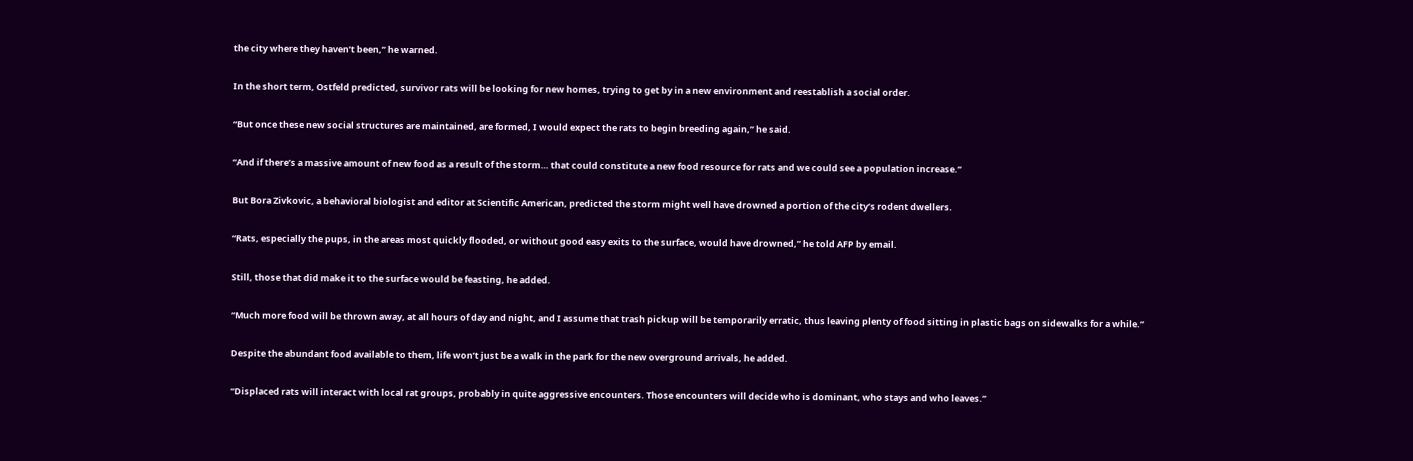the city where they haven’t been,” he warned.

In the short term, Ostfeld predicted, survivor rats will be looking for new homes, trying to get by in a new environment and reestablish a social order.

“But once these new social structures are maintained, are formed, I would expect the rats to begin breeding again,” he said.

“And if there’s a massive amount of new food as a result of the storm… that could constitute a new food resource for rats and we could see a population increase.”

But Bora Zivkovic, a behavioral biologist and editor at Scientific American, predicted the storm might well have drowned a portion of the city’s rodent dwellers.

“Rats, especially the pups, in the areas most quickly flooded, or without good easy exits to the surface, would have drowned,” he told AFP by email.

Still, those that did make it to the surface would be feasting, he added.

“Much more food will be thrown away, at all hours of day and night, and I assume that trash pickup will be temporarily erratic, thus leaving plenty of food sitting in plastic bags on sidewalks for a while.”

Despite the abundant food available to them, life won’t just be a walk in the park for the new overground arrivals, he added.

“Displaced rats will interact with local rat groups, probably in quite aggressive encounters. Those encounters will decide who is dominant, who stays and who leaves.”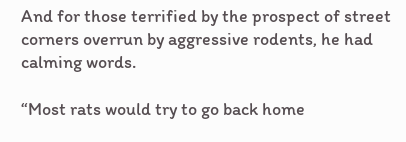And for those terrified by the prospect of street corners overrun by aggressive rodents, he had calming words.

“Most rats would try to go back home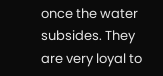once the water subsides. They are very loyal to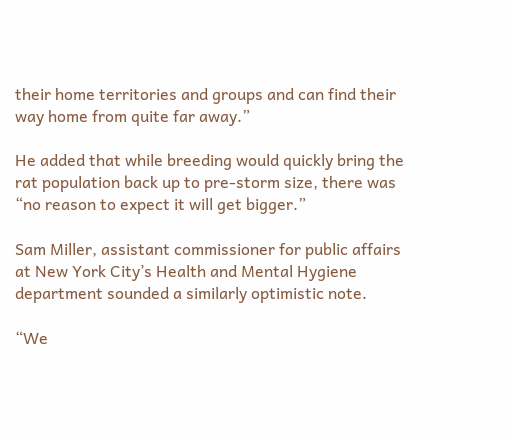their home territories and groups and can find their way home from quite far away.”

He added that while breeding would quickly bring the rat population back up to pre-storm size, there was “no reason to expect it will get bigger.”

Sam Miller, assistant commissioner for public affairs at New York City’s Health and Mental Hygiene department sounded a similarly optimistic note.

“We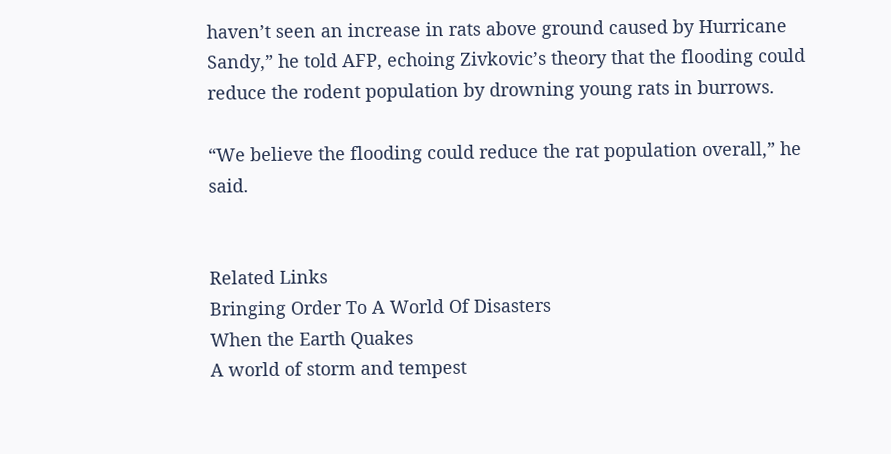haven’t seen an increase in rats above ground caused by Hurricane Sandy,” he told AFP, echoing Zivkovic’s theory that the flooding could reduce the rodent population by drowning young rats in burrows.

“We believe the flooding could reduce the rat population overall,” he said.


Related Links
Bringing Order To A World Of Disasters
When the Earth Quakes
A world of storm and tempest